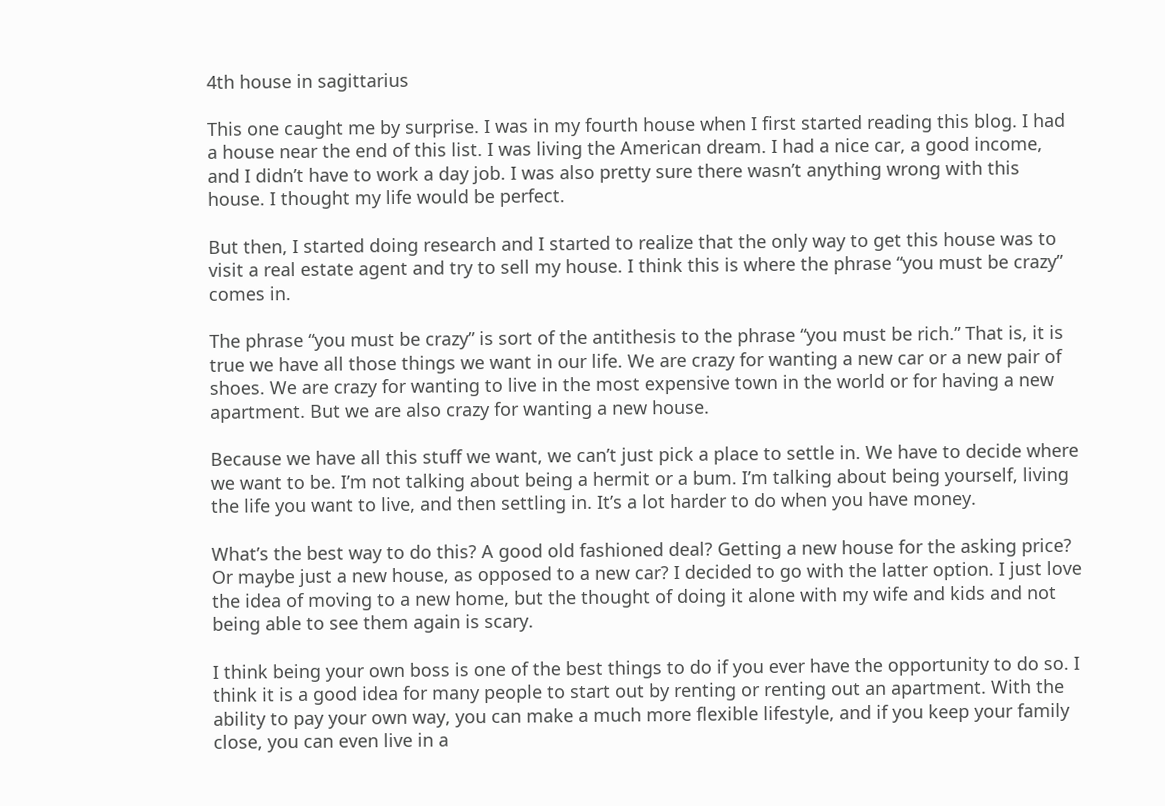4th house in sagittarius

This one caught me by surprise. I was in my fourth house when I first started reading this blog. I had a house near the end of this list. I was living the American dream. I had a nice car, a good income, and I didn’t have to work a day job. I was also pretty sure there wasn’t anything wrong with this house. I thought my life would be perfect.

But then, I started doing research and I started to realize that the only way to get this house was to visit a real estate agent and try to sell my house. I think this is where the phrase “you must be crazy” comes in.

The phrase “you must be crazy” is sort of the antithesis to the phrase “you must be rich.” That is, it is true we have all those things we want in our life. We are crazy for wanting a new car or a new pair of shoes. We are crazy for wanting to live in the most expensive town in the world or for having a new apartment. But we are also crazy for wanting a new house.

Because we have all this stuff we want, we can’t just pick a place to settle in. We have to decide where we want to be. I’m not talking about being a hermit or a bum. I’m talking about being yourself, living the life you want to live, and then settling in. It’s a lot harder to do when you have money.

What’s the best way to do this? A good old fashioned deal? Getting a new house for the asking price? Or maybe just a new house, as opposed to a new car? I decided to go with the latter option. I just love the idea of moving to a new home, but the thought of doing it alone with my wife and kids and not being able to see them again is scary.

I think being your own boss is one of the best things to do if you ever have the opportunity to do so. I think it is a good idea for many people to start out by renting or renting out an apartment. With the ability to pay your own way, you can make a much more flexible lifestyle, and if you keep your family close, you can even live in a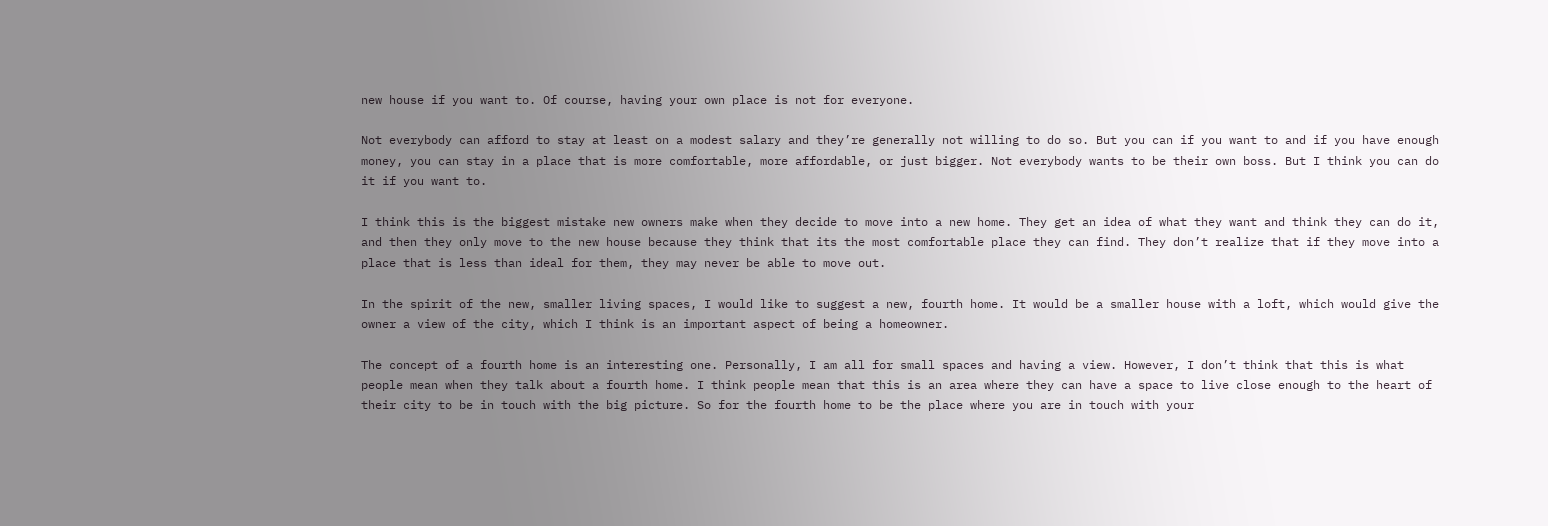new house if you want to. Of course, having your own place is not for everyone.

Not everybody can afford to stay at least on a modest salary and they’re generally not willing to do so. But you can if you want to and if you have enough money, you can stay in a place that is more comfortable, more affordable, or just bigger. Not everybody wants to be their own boss. But I think you can do it if you want to.

I think this is the biggest mistake new owners make when they decide to move into a new home. They get an idea of what they want and think they can do it, and then they only move to the new house because they think that its the most comfortable place they can find. They don’t realize that if they move into a place that is less than ideal for them, they may never be able to move out.

In the spirit of the new, smaller living spaces, I would like to suggest a new, fourth home. It would be a smaller house with a loft, which would give the owner a view of the city, which I think is an important aspect of being a homeowner.

The concept of a fourth home is an interesting one. Personally, I am all for small spaces and having a view. However, I don’t think that this is what people mean when they talk about a fourth home. I think people mean that this is an area where they can have a space to live close enough to the heart of their city to be in touch with the big picture. So for the fourth home to be the place where you are in touch with your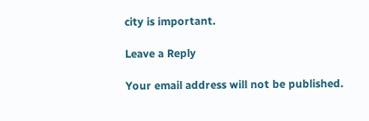city is important.

Leave a Reply

Your email address will not be published.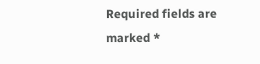Required fields are marked *